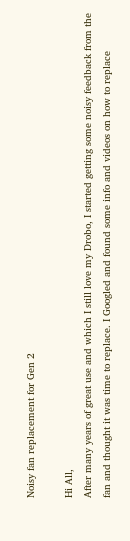Noisy fan replacement for Gen 2

Hi All,
After many years of great use and which I still love my Drobo, I started getting some noisy feedback from the fan and thought it was time to replace. I Googled and found some info and videos on how to replace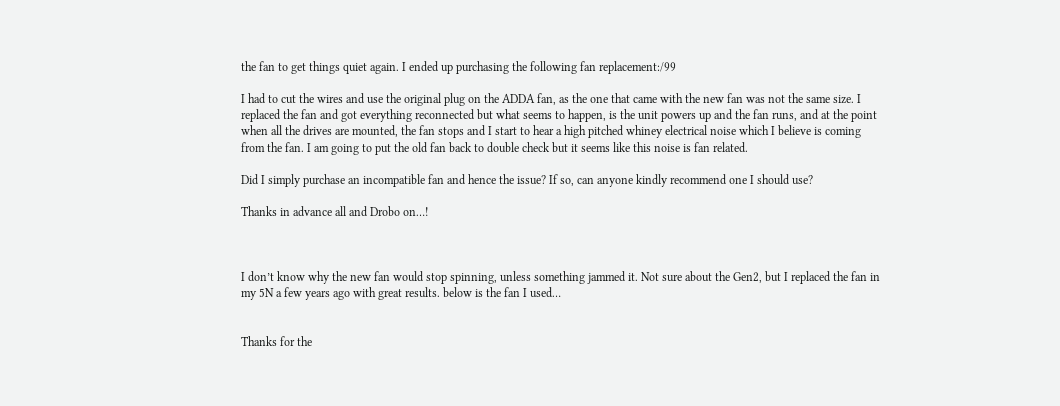the fan to get things quiet again. I ended up purchasing the following fan replacement:/99

I had to cut the wires and use the original plug on the ADDA fan, as the one that came with the new fan was not the same size. I replaced the fan and got everything reconnected but what seems to happen, is the unit powers up and the fan runs, and at the point when all the drives are mounted, the fan stops and I start to hear a high pitched whiney electrical noise which I believe is coming from the fan. I am going to put the old fan back to double check but it seems like this noise is fan related.

Did I simply purchase an incompatible fan and hence the issue? If so, can anyone kindly recommend one I should use?

Thanks in advance all and Drobo on…!



I don’t know why the new fan would stop spinning, unless something jammed it. Not sure about the Gen2, but I replaced the fan in my 5N a few years ago with great results. below is the fan I used…


Thanks for the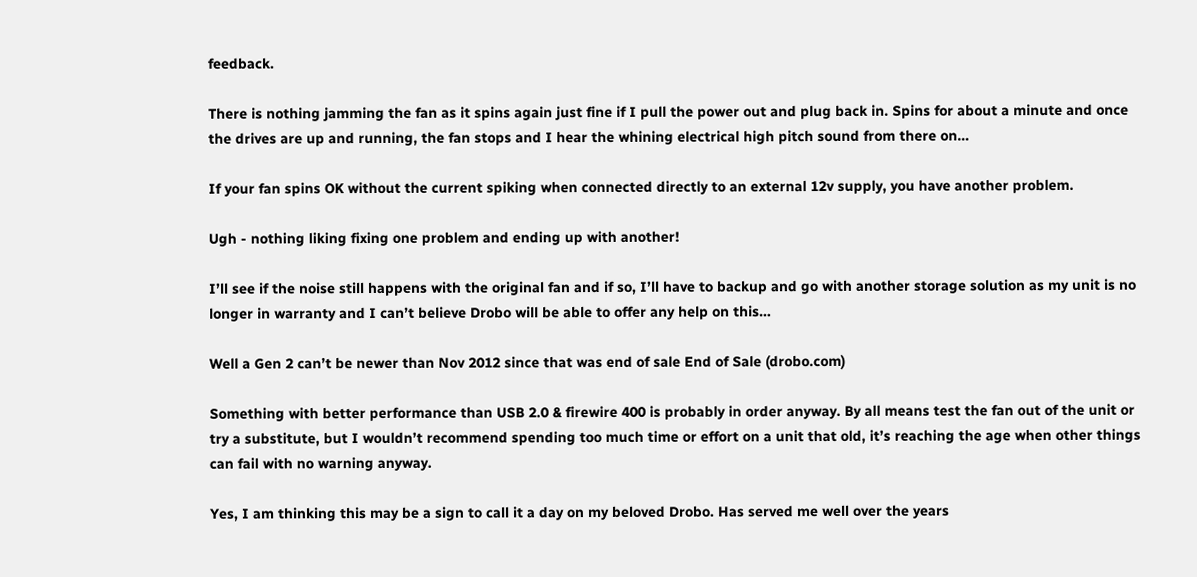feedback.

There is nothing jamming the fan as it spins again just fine if I pull the power out and plug back in. Spins for about a minute and once the drives are up and running, the fan stops and I hear the whining electrical high pitch sound from there on…

If your fan spins OK without the current spiking when connected directly to an external 12v supply, you have another problem.

Ugh - nothing liking fixing one problem and ending up with another!

I’ll see if the noise still happens with the original fan and if so, I’ll have to backup and go with another storage solution as my unit is no longer in warranty and I can’t believe Drobo will be able to offer any help on this…

Well a Gen 2 can’t be newer than Nov 2012 since that was end of sale End of Sale (drobo.com)

Something with better performance than USB 2.0 & firewire 400 is probably in order anyway. By all means test the fan out of the unit or try a substitute, but I wouldn’t recommend spending too much time or effort on a unit that old, it’s reaching the age when other things can fail with no warning anyway.

Yes, I am thinking this may be a sign to call it a day on my beloved Drobo. Has served me well over the years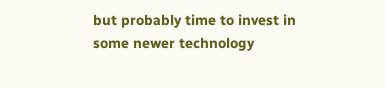but probably time to invest in some newer technology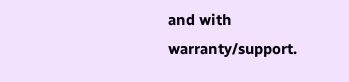and with warranty/support.